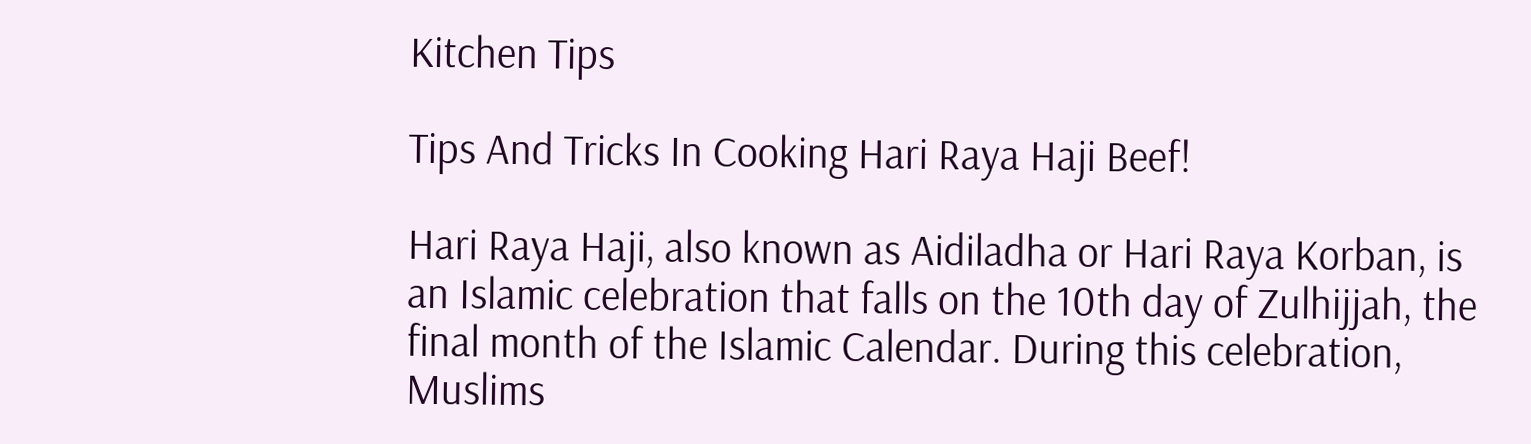Kitchen Tips

Tips And Tricks In Cooking Hari Raya Haji Beef!

Hari Raya Haji, also known as Aidiladha or Hari Raya Korban, is an Islamic celebration that falls on the 10th day of Zulhijjah, the final month of the Islamic Calendar. During this celebration, Muslims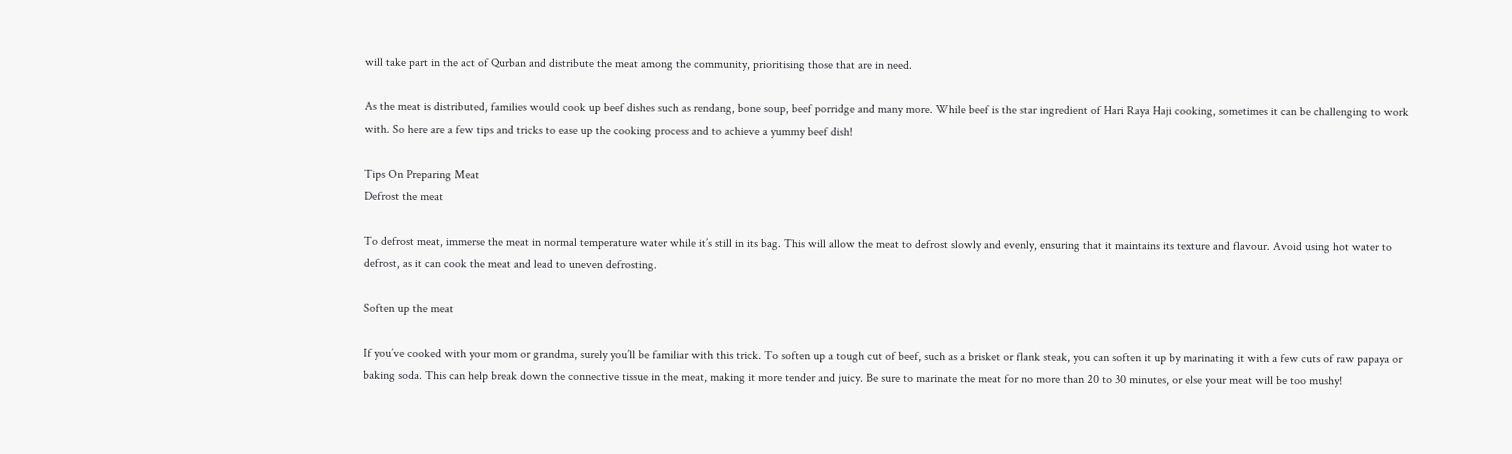will take part in the act of Qurban and distribute the meat among the community, prioritising those that are in need.

As the meat is distributed, families would cook up beef dishes such as rendang, bone soup, beef porridge and many more. While beef is the star ingredient of Hari Raya Haji cooking, sometimes it can be challenging to work with. So here are a few tips and tricks to ease up the cooking process and to achieve a yummy beef dish!

Tips On Preparing Meat
Defrost the meat

To defrost meat, immerse the meat in normal temperature water while it’s still in its bag. This will allow the meat to defrost slowly and evenly, ensuring that it maintains its texture and flavour. Avoid using hot water to defrost, as it can cook the meat and lead to uneven defrosting.

Soften up the meat

If you’ve cooked with your mom or grandma, surely you’ll be familiar with this trick. To soften up a tough cut of beef, such as a brisket or flank steak, you can soften it up by marinating it with a few cuts of raw papaya or baking soda. This can help break down the connective tissue in the meat, making it more tender and juicy. Be sure to marinate the meat for no more than 20 to 30 minutes, or else your meat will be too mushy!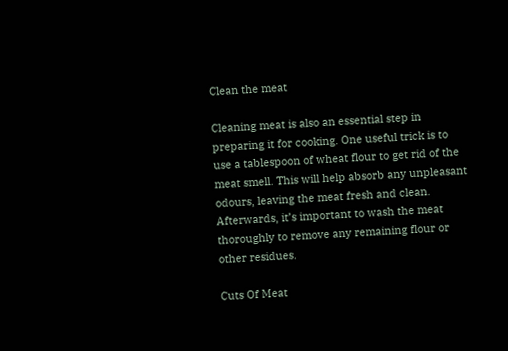Clean the meat

Cleaning meat is also an essential step in preparing it for cooking. One useful trick is to use a tablespoon of wheat flour to get rid of the meat smell. This will help absorb any unpleasant odours, leaving the meat fresh and clean. Afterwards, it’s important to wash the meat thoroughly to remove any remaining flour or other residues.

Cuts Of Meat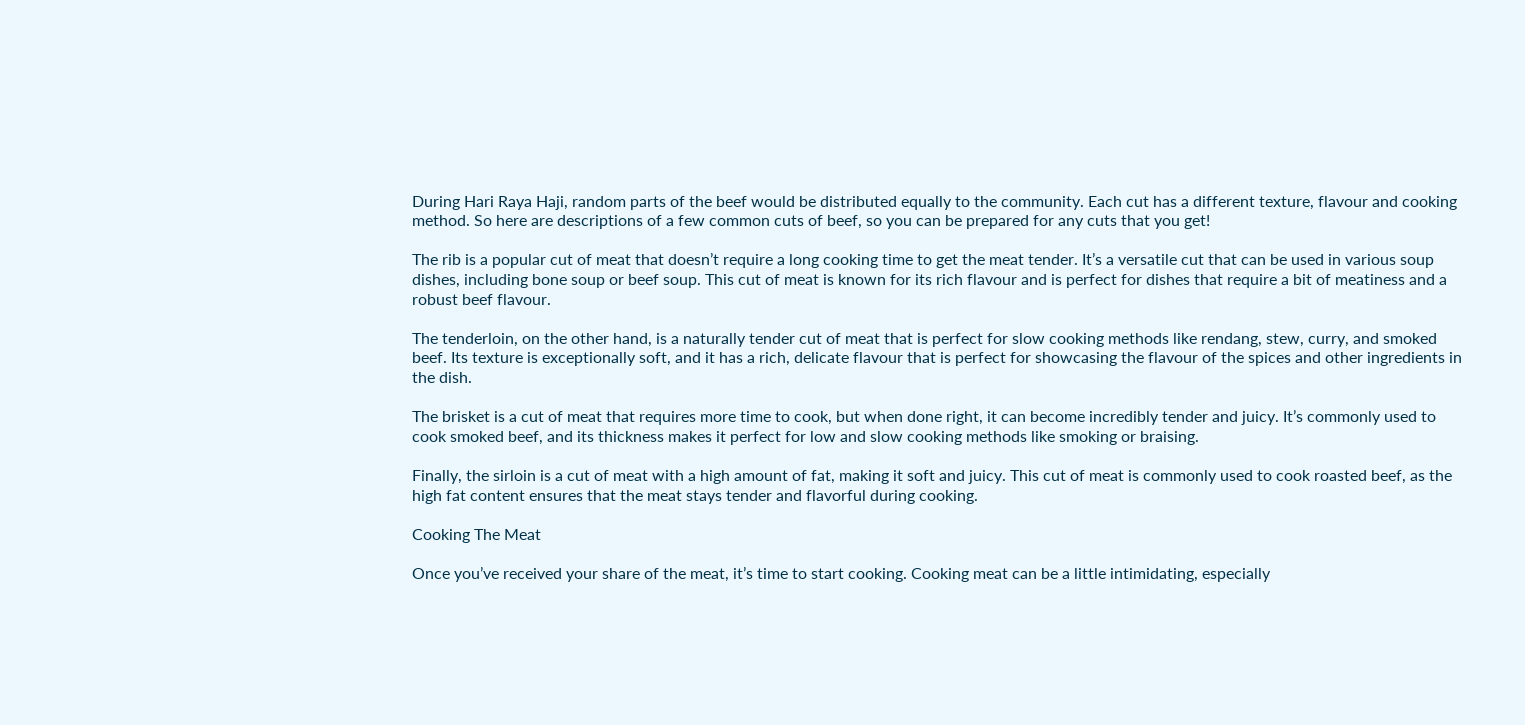During Hari Raya Haji, random parts of the beef would be distributed equally to the community. Each cut has a different texture, flavour and cooking method. So here are descriptions of a few common cuts of beef, so you can be prepared for any cuts that you get!

The rib is a popular cut of meat that doesn’t require a long cooking time to get the meat tender. It’s a versatile cut that can be used in various soup dishes, including bone soup or beef soup. This cut of meat is known for its rich flavour and is perfect for dishes that require a bit of meatiness and a robust beef flavour.

The tenderloin, on the other hand, is a naturally tender cut of meat that is perfect for slow cooking methods like rendang, stew, curry, and smoked beef. Its texture is exceptionally soft, and it has a rich, delicate flavour that is perfect for showcasing the flavour of the spices and other ingredients in the dish.

The brisket is a cut of meat that requires more time to cook, but when done right, it can become incredibly tender and juicy. It’s commonly used to cook smoked beef, and its thickness makes it perfect for low and slow cooking methods like smoking or braising.

Finally, the sirloin is a cut of meat with a high amount of fat, making it soft and juicy. This cut of meat is commonly used to cook roasted beef, as the high fat content ensures that the meat stays tender and flavorful during cooking.

Cooking The Meat

Once you’ve received your share of the meat, it’s time to start cooking. Cooking meat can be a little intimidating, especially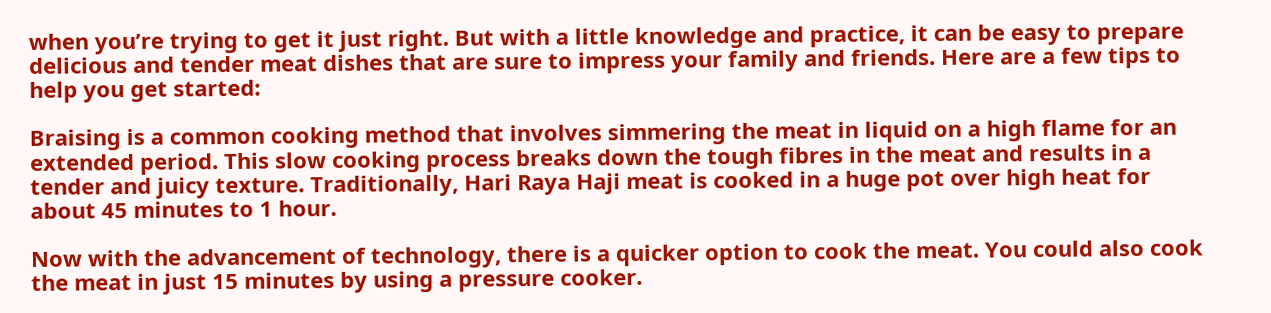when you’re trying to get it just right. But with a little knowledge and practice, it can be easy to prepare delicious and tender meat dishes that are sure to impress your family and friends. Here are a few tips to help you get started:

Braising is a common cooking method that involves simmering the meat in liquid on a high flame for an extended period. This slow cooking process breaks down the tough fibres in the meat and results in a tender and juicy texture. Traditionally, Hari Raya Haji meat is cooked in a huge pot over high heat for about 45 minutes to 1 hour.

Now with the advancement of technology, there is a quicker option to cook the meat. You could also cook the meat in just 15 minutes by using a pressure cooker.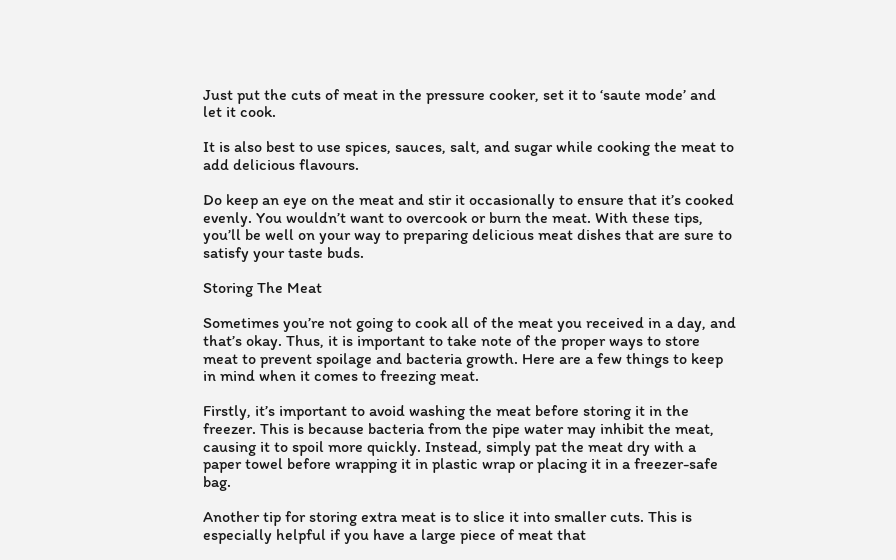Just put the cuts of meat in the pressure cooker, set it to ‘saute mode’ and let it cook.

It is also best to use spices, sauces, salt, and sugar while cooking the meat to add delicious flavours.

Do keep an eye on the meat and stir it occasionally to ensure that it’s cooked evenly. You wouldn’t want to overcook or burn the meat. With these tips, you’ll be well on your way to preparing delicious meat dishes that are sure to satisfy your taste buds.

Storing The Meat

Sometimes you’re not going to cook all of the meat you received in a day, and that’s okay. Thus, it is important to take note of the proper ways to store meat to prevent spoilage and bacteria growth. Here are a few things to keep in mind when it comes to freezing meat.

Firstly, it’s important to avoid washing the meat before storing it in the freezer. This is because bacteria from the pipe water may inhibit the meat, causing it to spoil more quickly. Instead, simply pat the meat dry with a paper towel before wrapping it in plastic wrap or placing it in a freezer-safe bag.

Another tip for storing extra meat is to slice it into smaller cuts. This is especially helpful if you have a large piece of meat that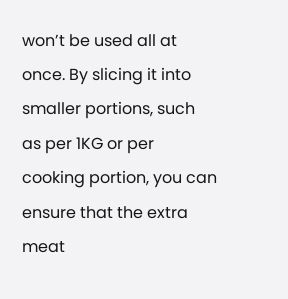won’t be used all at once. By slicing it into smaller portions, such as per 1KG or per cooking portion, you can ensure that the extra meat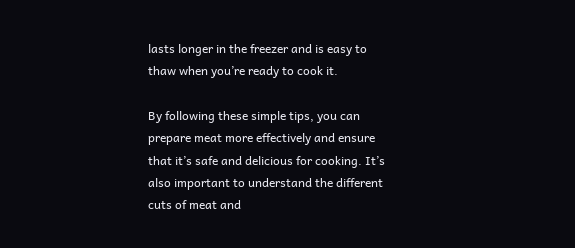lasts longer in the freezer and is easy to thaw when you’re ready to cook it.

By following these simple tips, you can prepare meat more effectively and ensure that it’s safe and delicious for cooking. It’s also important to understand the different cuts of meat and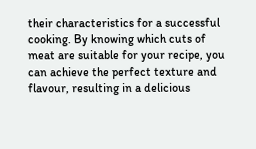their characteristics for a successful cooking. By knowing which cuts of meat are suitable for your recipe, you can achieve the perfect texture and flavour, resulting in a delicious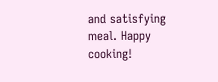and satisfying meal. Happy cooking!